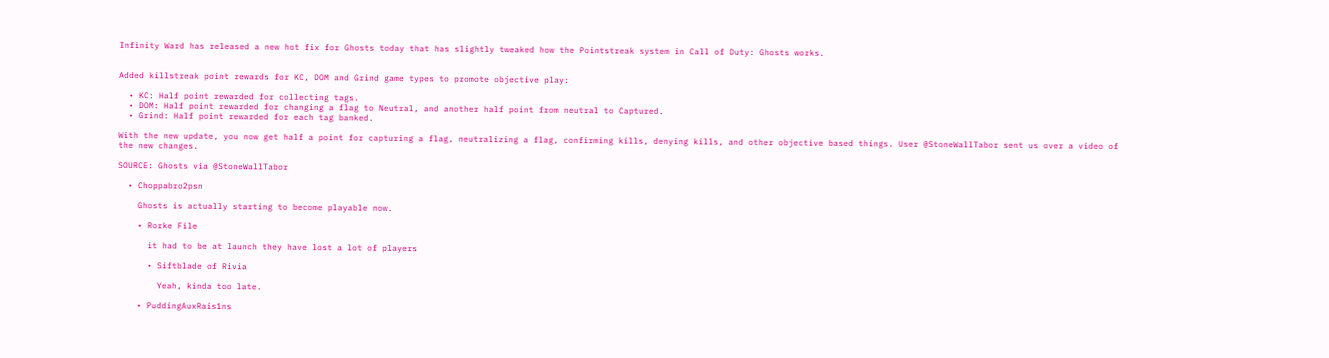Infinity Ward has released a new hot fix for Ghosts today that has slightly tweaked how the Pointstreak system in Call of Duty: Ghosts works.


Added killstreak point rewards for KC, DOM and Grind game types to promote objective play:

  • KC: Half point rewarded for collecting tags.
  • DOM: Half point rewarded for changing a flag to Neutral, and another half point from neutral to Captured.
  • Grind: Half point rewarded for each tag banked.

With the new update, you now get half a point for capturing a flag, neutralizing a flag, confirming kills, denying kills, and other objective based things. User @StoneWallTabor sent us over a video of the new changes.

SOURCE: Ghosts via @StoneWallTabor

  • Choppabro2psn

    Ghosts is actually starting to become playable now.

    • Rorke File

      it had to be at launch they have lost a lot of players

      • Siftblade of Rivia

        Yeah, kinda too late.

    • PuddingAuxRais1ns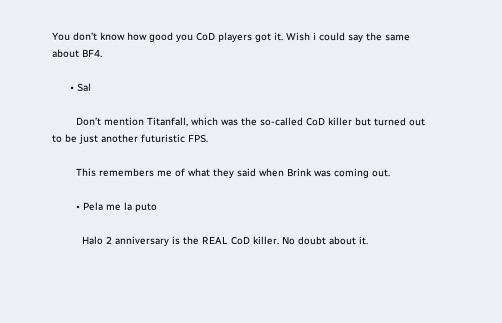You don’t know how good you CoD players got it. Wish i could say the same about BF4.

      • Sal

        Don’t mention Titanfall, which was the so-called CoD killer but turned out to be just another futuristic FPS.

        This remembers me of what they said when Brink was coming out.

        • Pela me la puto

          Halo 2 anniversary is the REAL CoD killer. No doubt about it.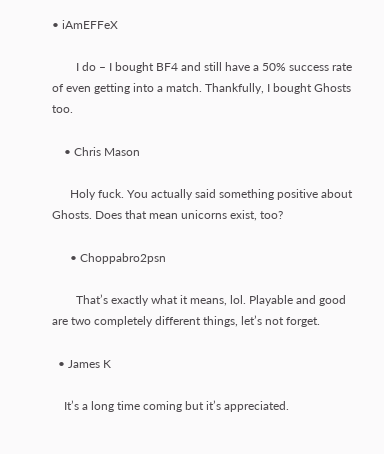• iAmEFFeX

        I do – I bought BF4 and still have a 50% success rate of even getting into a match. Thankfully, I bought Ghosts too.

    • Chris Mason

      Holy fuck. You actually said something positive about Ghosts. Does that mean unicorns exist, too?

      • Choppabro2psn

        That’s exactly what it means, lol. Playable and good are two completely different things, let’s not forget.

  • James K

    It’s a long time coming but it’s appreciated.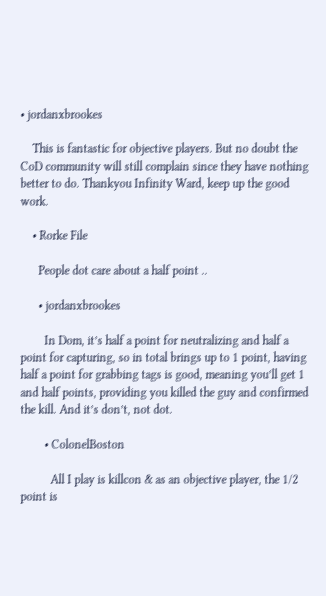• jordanxbrookes

    This is fantastic for objective players. But no doubt the CoD community will still complain since they have nothing better to do. Thankyou Infinity Ward, keep up the good work.

    • Rorke File

      People dot care about a half point ..

      • jordanxbrookes

        In Dom, it’s half a point for neutralizing and half a point for capturing, so in total brings up to 1 point, having half a point for grabbing tags is good, meaning you’ll get 1 and half points, providing you killed the guy and confirmed the kill. And it’s don’t, not dot.

        • ColonelBoston

          All I play is killcon & as an objective player, the 1/2 point is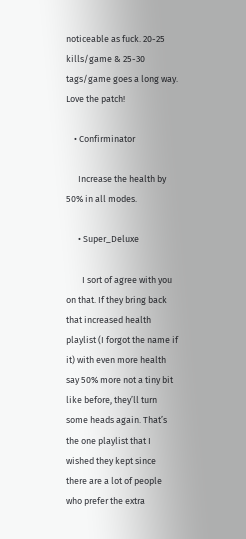noticeable as fuck. 20-25 kills/game & 25-30 tags/game goes a long way. Love the patch!

    • Confirminator

      Increase the health by 50% in all modes.

      • Super_Deluxe

        I sort of agree with you on that. If they bring back that increased health playlist (I forgot the name if it) with even more health say 50% more not a tiny bit like before, they’ll turn some heads again. That’s the one playlist that I wished they kept since there are a lot of people who prefer the extra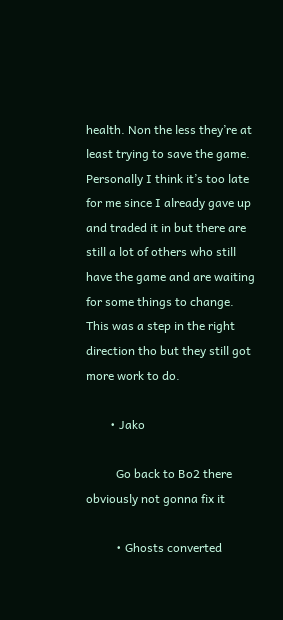health. Non the less they’re at least trying to save the game. Personally I think it’s too late for me since I already gave up and traded it in but there are still a lot of others who still have the game and are waiting for some things to change. This was a step in the right direction tho but they still got more work to do.

        • Jako

          Go back to Bo2 there obviously not gonna fix it

          • Ghosts converted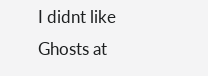I didnt like Ghosts at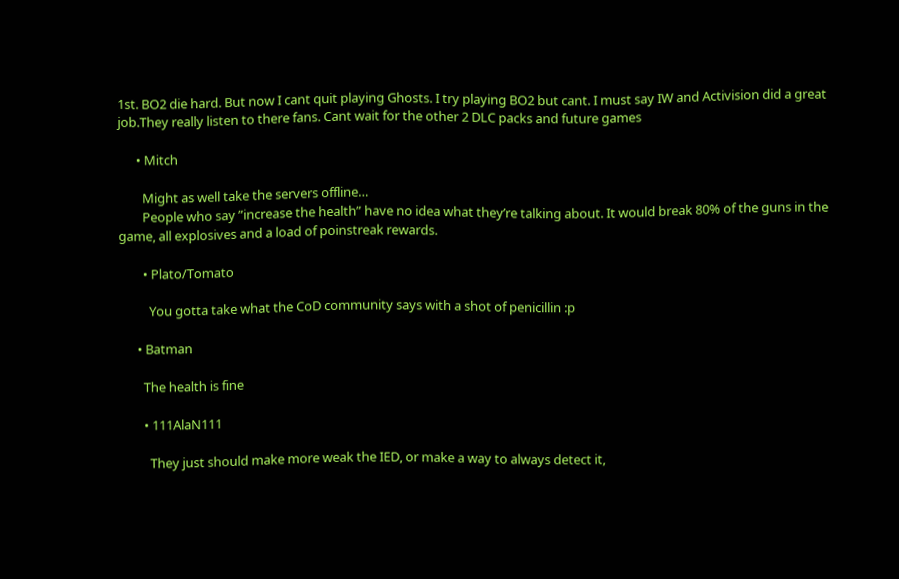1st. BO2 die hard. But now I cant quit playing Ghosts. I try playing BO2 but cant. I must say IW and Activision did a great job.They really listen to there fans. Cant wait for the other 2 DLC packs and future games

      • Mitch

        Might as well take the servers offline…
        People who say ”increase the health” have no idea what they’re talking about. It would break 80% of the guns in the game, all explosives and a load of poinstreak rewards.

        • Plato/Tomato

          You gotta take what the CoD community says with a shot of penicillin :p

      • Batman

        The health is fine

        • 111AlaN111

          They just should make more weak the IED, or make a way to always detect it,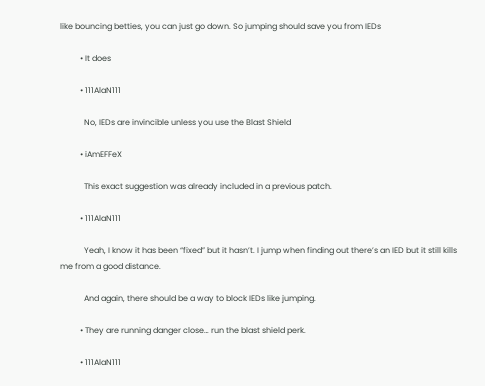like bouncing betties, you can just go down. So jumping should save you from IEDs

          • It does

          • 111AlaN111

            No, IEDs are invincible unless you use the Blast Shield

          • iAmEFFeX

            This exact suggestion was already included in a previous patch.

          • 111AlaN111

            Yeah, I know it has been “fixed” but it hasn’t. I jump when finding out there’s an IED but it still kills me from a good distance.

            And again, there should be a way to block IEDs like jumping.

          • They are running danger close… run the blast shield perk.

          • 111AlaN111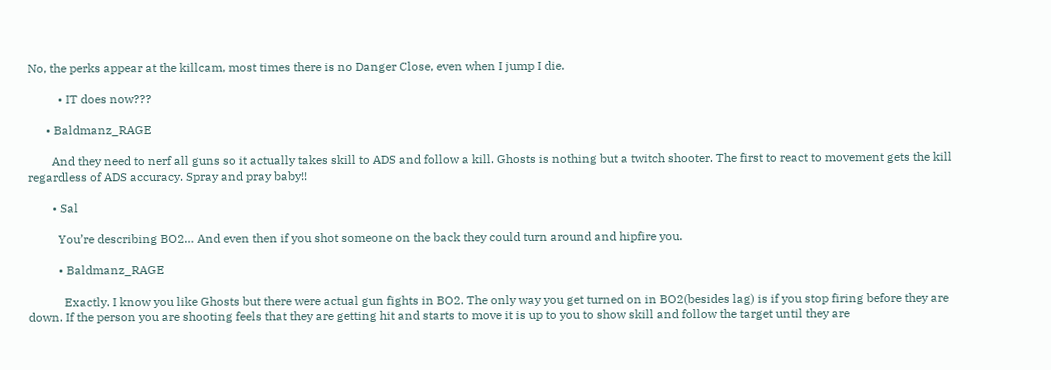No, the perks appear at the killcam, most times there is no Danger Close, even when I jump I die.

          • IT does now???

      • Baldmanz_RAGE

        And they need to nerf all guns so it actually takes skill to ADS and follow a kill. Ghosts is nothing but a twitch shooter. The first to react to movement gets the kill regardless of ADS accuracy. Spray and pray baby!!

        • Sal

          You’re describing BO2… And even then if you shot someone on the back they could turn around and hipfire you.

          • Baldmanz_RAGE

            Exactly. I know you like Ghosts but there were actual gun fights in BO2. The only way you get turned on in BO2(besides lag) is if you stop firing before they are down. If the person you are shooting feels that they are getting hit and starts to move it is up to you to show skill and follow the target until they are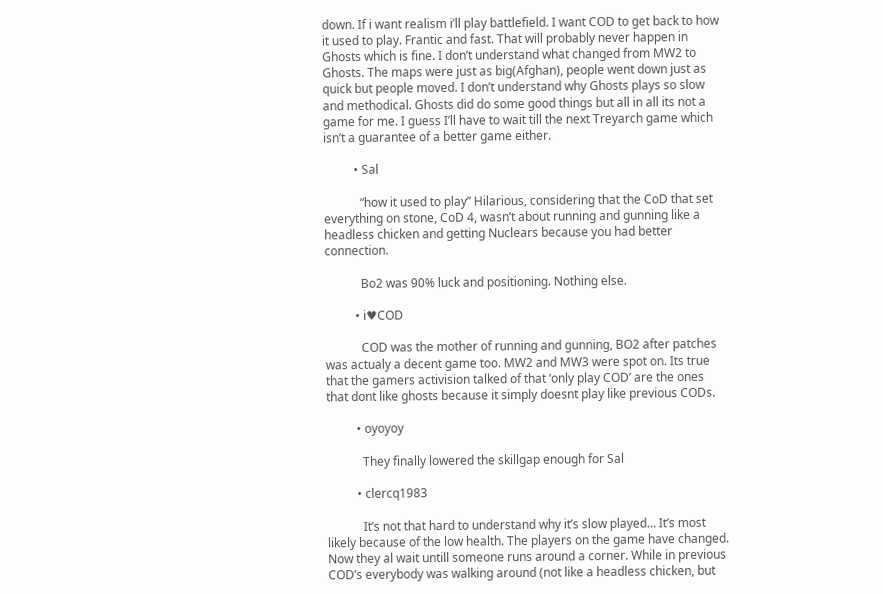down. If i want realism i’ll play battlefield. I want COD to get back to how it used to play. Frantic and fast. That will probably never happen in Ghosts which is fine. I don’t understand what changed from MW2 to Ghosts. The maps were just as big(Afghan), people went down just as quick but people moved. I don’t understand why Ghosts plays so slow and methodical. Ghosts did do some good things but all in all its not a game for me. I guess I’ll have to wait till the next Treyarch game which isn’t a guarantee of a better game either.

          • Sal

            “how it used to play” Hilarious, considering that the CoD that set everything on stone, CoD 4, wasn’t about running and gunning like a headless chicken and getting Nuclears because you had better connection.

            Bo2 was 90% luck and positioning. Nothing else.

          • i♥COD

            COD was the mother of running and gunning, BO2 after patches was actualy a decent game too. MW2 and MW3 were spot on. Its true that the gamers activision talked of that ‘only play COD’ are the ones that dont like ghosts because it simply doesnt play like previous CODs.

          • oyoyoy

            They finally lowered the skillgap enough for Sal

          • clercq1983

            It’s not that hard to understand why it’s slow played… It’s most likely because of the low health. The players on the game have changed. Now they al wait untill someone runs around a corner. While in previous COD’s everybody was walking around (not like a headless chicken, but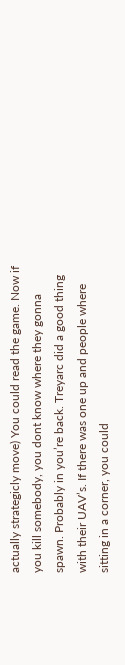actually strategicly move) You could read the game. Now if you kill somebody, you dont know where they gonna spawn. Probably in you’re back. Treyarc did a good thing with their UAV’s. If there was one up and people where sitting in a corner, you could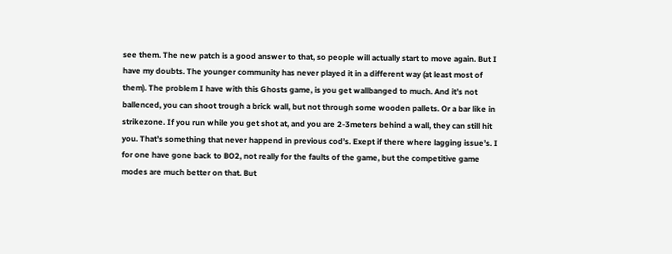see them. The new patch is a good answer to that, so people will actually start to move again. But I have my doubts. The younger community has never played it in a different way (at least most of them). The problem I have with this Ghosts game, is you get wallbanged to much. And it’s not ballenced, you can shoot trough a brick wall, but not through some wooden pallets. Or a bar like in strikezone. If you run while you get shot at, and you are 2-3meters behind a wall, they can still hit you. That’s something that never happend in previous cod’s. Exept if there where lagging issue’s. I for one have gone back to BO2, not really for the faults of the game, but the competitive game modes are much better on that. But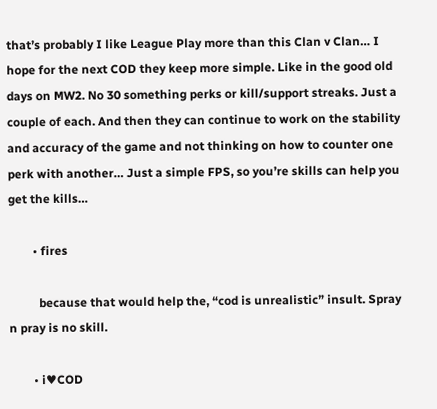that’s probably I like League Play more than this Clan v Clan… I hope for the next COD they keep more simple. Like in the good old days on MW2. No 30 something perks or kill/support streaks. Just a couple of each. And then they can continue to work on the stability and accuracy of the game and not thinking on how to counter one perk with another… Just a simple FPS, so you’re skills can help you get the kills…

        • fires

          because that would help the, “cod is unrealistic” insult. Spray n pray is no skill.

        • i♥COD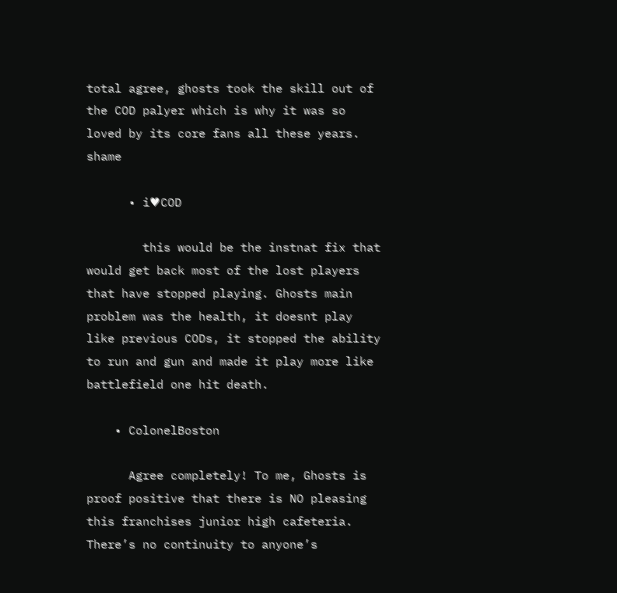total agree, ghosts took the skill out of the COD palyer which is why it was so loved by its core fans all these years. shame

      • i♥COD

        this would be the instnat fix that would get back most of the lost players that have stopped playing. Ghosts main problem was the health, it doesnt play like previous CODs, it stopped the ability to run and gun and made it play more like battlefield one hit death.

    • ColonelBoston

      Agree completely! To me, Ghosts is proof positive that there is NO pleasing this franchises junior high cafeteria. There’s no continuity to anyone’s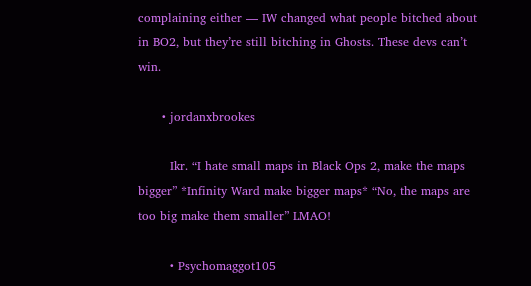complaining either — IW changed what people bitched about in BO2, but they’re still bitching in Ghosts. These devs can’t win.

      • jordanxbrookes

        Ikr. “I hate small maps in Black Ops 2, make the maps bigger” *Infinity Ward make bigger maps* “No, the maps are too big make them smaller” LMAO!

        • Psychomaggot105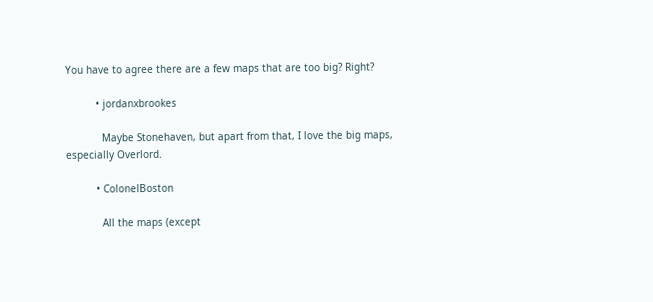You have to agree there are a few maps that are too big? Right?

          • jordanxbrookes

            Maybe Stonehaven, but apart from that, I love the big maps, especially Overlord.

          • ColonelBoston

            All the maps (except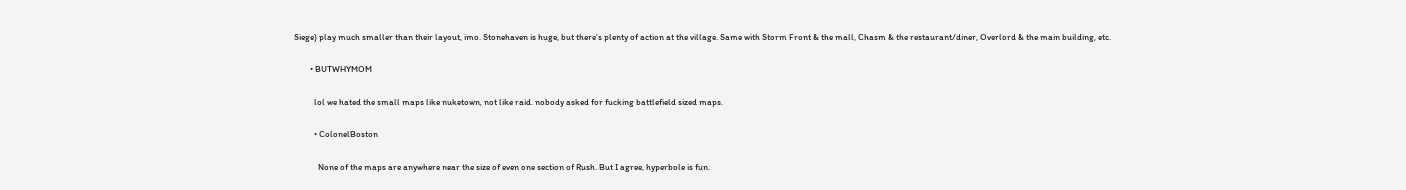Siege) play much smaller than their layout, imo. Stonehaven is huge, but there’s plenty of action at the village. Same with Storm Front & the mall, Chasm & the restaurant/diner, Overlord & the main building, etc.

        • BUTWHYMOM

          lol we hated the small maps like nuketown, not like raid. nobody asked for fucking battlefield sized maps.

          • ColonelBoston

            None of the maps are anywhere near the size of even one section of Rush. But I agree, hyperbole is fun.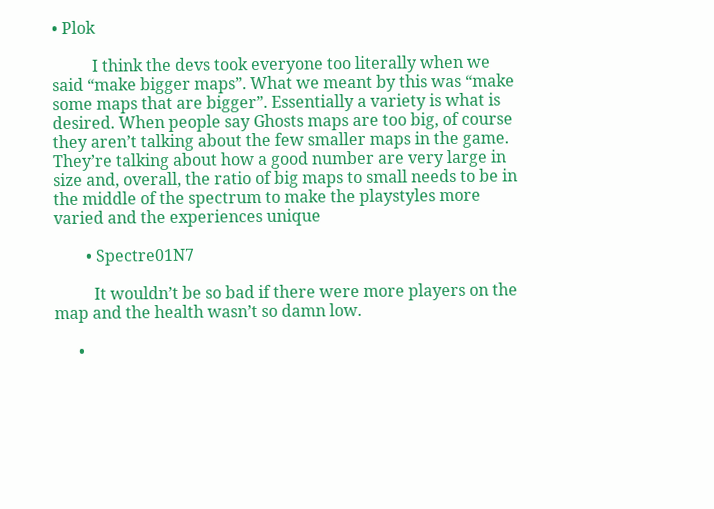• Plok

          I think the devs took everyone too literally when we said “make bigger maps”. What we meant by this was “make some maps that are bigger”. Essentially a variety is what is desired. When people say Ghosts maps are too big, of course they aren’t talking about the few smaller maps in the game. They’re talking about how a good number are very large in size and, overall, the ratio of big maps to small needs to be in the middle of the spectrum to make the playstyles more varied and the experiences unique

        • Spectre01N7

          It wouldn’t be so bad if there were more players on the map and the health wasn’t so damn low.

      •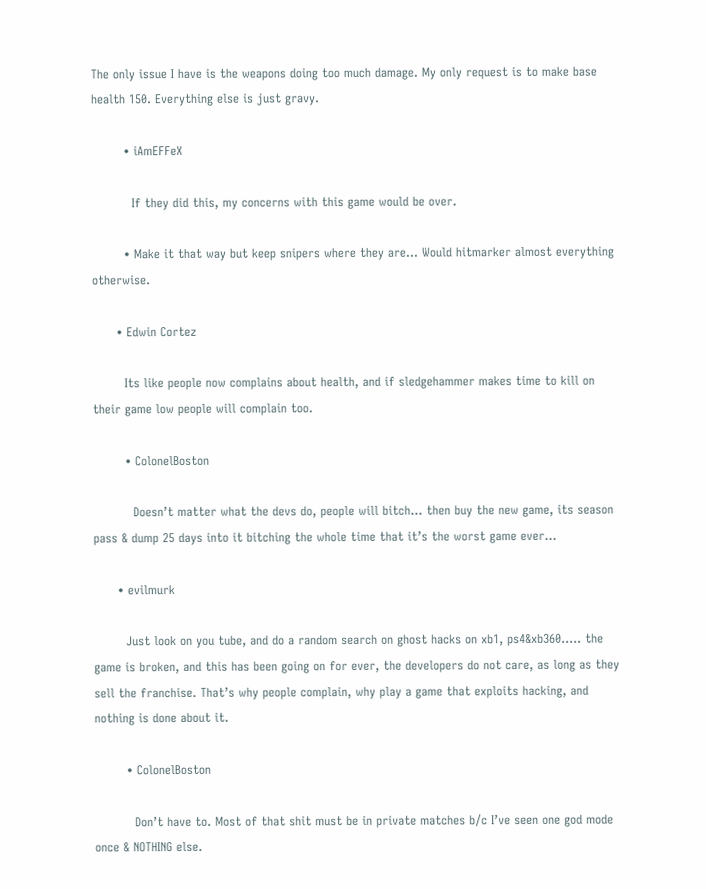The only issue I have is the weapons doing too much damage. My only request is to make base health 150. Everything else is just gravy.

        • iAmEFFeX

          If they did this, my concerns with this game would be over.

        • Make it that way but keep snipers where they are… Would hitmarker almost everything otherwise.

      • Edwin Cortez

        Its like people now complains about health, and if sledgehammer makes time to kill on their game low people will complain too.

        • ColonelBoston

          Doesn’t matter what the devs do, people will bitch… then buy the new game, its season pass & dump 25 days into it bitching the whole time that it’s the worst game ever…

      • evilmurk

        Just look on you tube, and do a random search on ghost hacks on xb1, ps4&xb360….. the game is broken, and this has been going on for ever, the developers do not care, as long as they sell the franchise. That’s why people complain, why play a game that exploits hacking, and nothing is done about it.

        • ColonelBoston

          Don’t have to. Most of that shit must be in private matches b/c I’ve seen one god mode once & NOTHING else.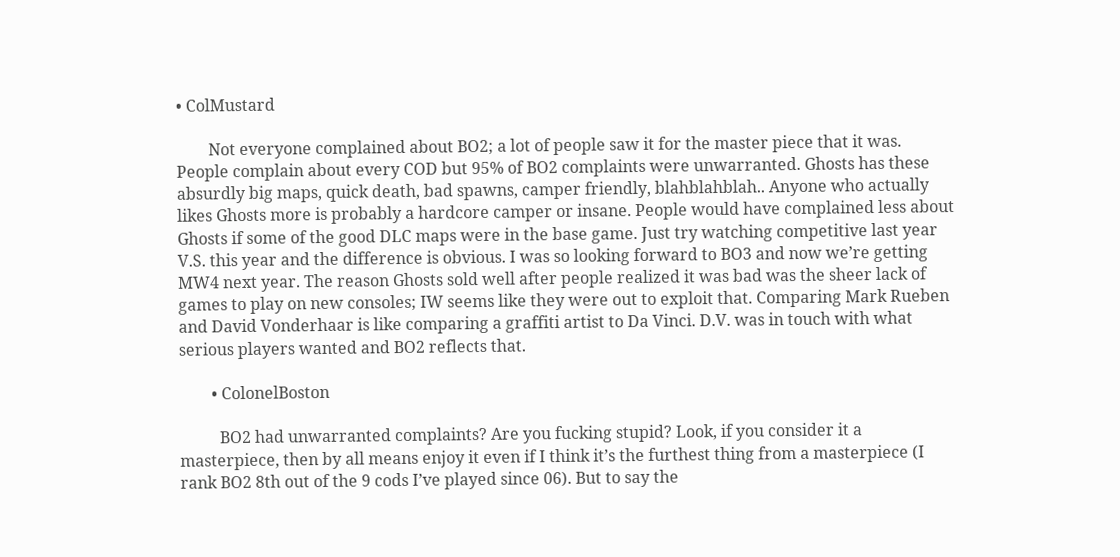• ColMustard

        Not everyone complained about BO2; a lot of people saw it for the master piece that it was. People complain about every COD but 95% of BO2 complaints were unwarranted. Ghosts has these absurdly big maps, quick death, bad spawns, camper friendly, blahblahblah.. Anyone who actually likes Ghosts more is probably a hardcore camper or insane. People would have complained less about Ghosts if some of the good DLC maps were in the base game. Just try watching competitive last year V.S. this year and the difference is obvious. I was so looking forward to BO3 and now we’re getting MW4 next year. The reason Ghosts sold well after people realized it was bad was the sheer lack of games to play on new consoles; IW seems like they were out to exploit that. Comparing Mark Rueben and David Vonderhaar is like comparing a graffiti artist to Da Vinci. D.V. was in touch with what serious players wanted and BO2 reflects that.

        • ColonelBoston

          BO2 had unwarranted complaints? Are you fucking stupid? Look, if you consider it a masterpiece, then by all means enjoy it even if I think it’s the furthest thing from a masterpiece (I rank BO2 8th out of the 9 cods I’ve played since 06). But to say the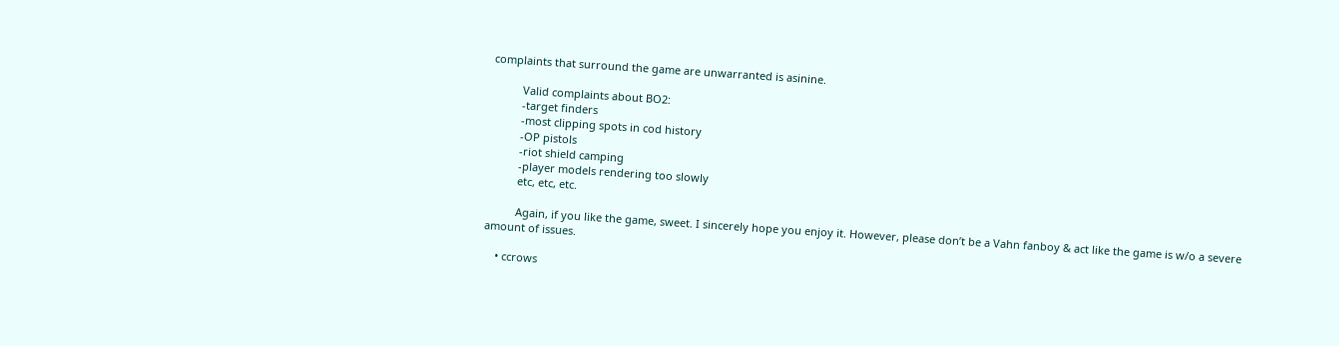complaints that surround the game are unwarranted is asinine.

          Valid complaints about BO2:
          -target finders
          -most clipping spots in cod history
          -OP pistols
          -riot shield camping
          -player models rendering too slowly
          etc, etc, etc.

          Again, if you like the game, sweet. I sincerely hope you enjoy it. However, please don’t be a Vahn fanboy & act like the game is w/o a severe amount of issues.

    • ccrows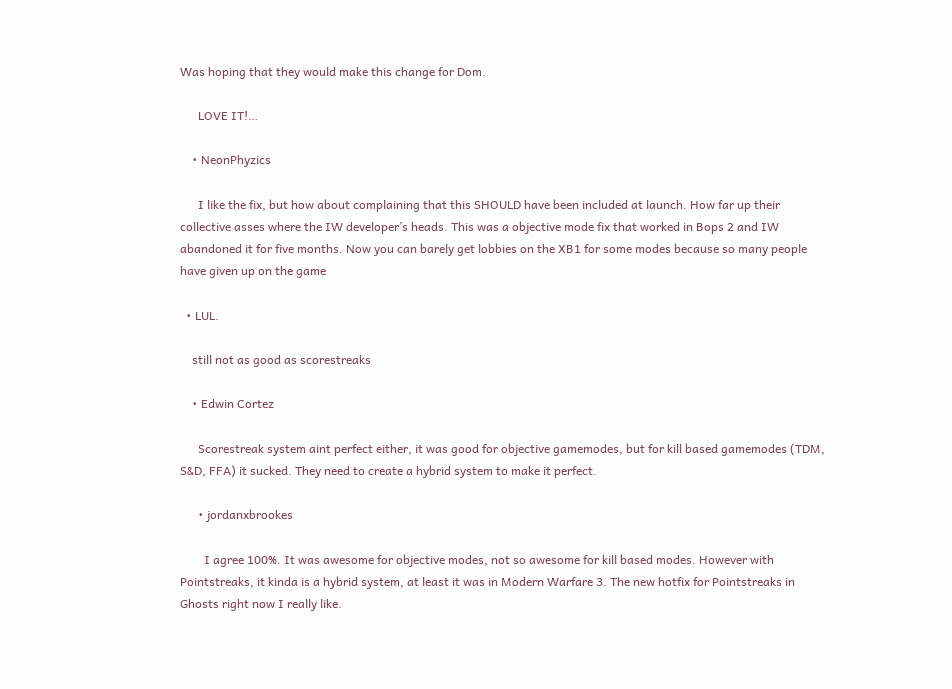Was hoping that they would make this change for Dom.

      LOVE IT!…

    • NeonPhyzics

      I like the fix, but how about complaining that this SHOULD have been included at launch. How far up their collective asses where the IW developer’s heads. This was a objective mode fix that worked in Bops 2 and IW abandoned it for five months. Now you can barely get lobbies on the XB1 for some modes because so many people have given up on the game

  • LUL.

    still not as good as scorestreaks

    • Edwin Cortez

      Scorestreak system aint perfect either, it was good for objective gamemodes, but for kill based gamemodes (TDM, S&D, FFA) it sucked. They need to create a hybrid system to make it perfect.

      • jordanxbrookes

        I agree 100%. It was awesome for objective modes, not so awesome for kill based modes. However with Pointstreaks, it kinda is a hybrid system, at least it was in Modern Warfare 3. The new hotfix for Pointstreaks in Ghosts right now I really like.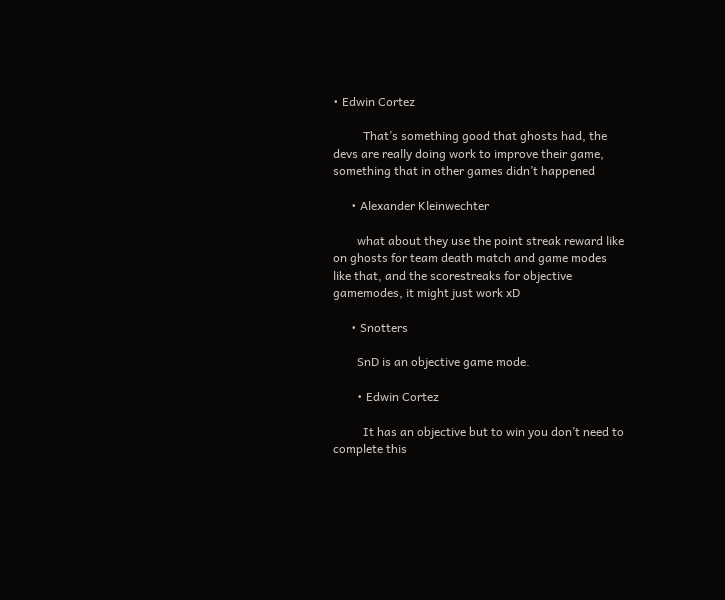• Edwin Cortez

          That’s something good that ghosts had, the devs are really doing work to improve their game, something that in other games didn’t happened

      • Alexander Kleinwechter

        what about they use the point streak reward like on ghosts for team death match and game modes like that, and the scorestreaks for objective gamemodes, it might just work xD

      • Snotters

        SnD is an objective game mode.

        • Edwin Cortez

          It has an objective but to win you don’t need to complete this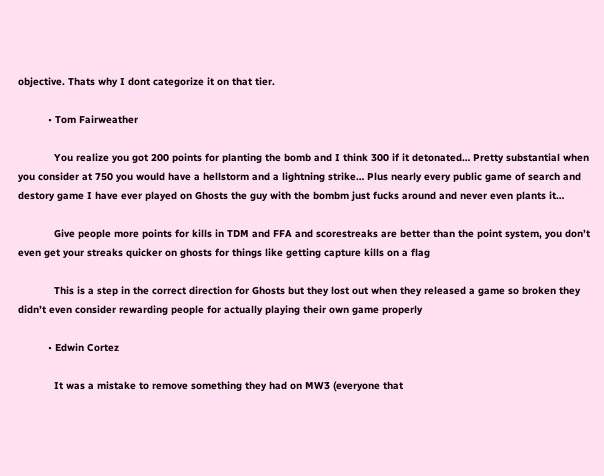objective. Thats why I dont categorize it on that tier.

          • Tom Fairweather

            You realize you got 200 points for planting the bomb and I think 300 if it detonated… Pretty substantial when you consider at 750 you would have a hellstorm and a lightning strike… Plus nearly every public game of search and destory game I have ever played on Ghosts the guy with the bombm just fucks around and never even plants it…

            Give people more points for kills in TDM and FFA and scorestreaks are better than the point system, you don’t even get your streaks quicker on ghosts for things like getting capture kills on a flag

            This is a step in the correct direction for Ghosts but they lost out when they released a game so broken they didn’t even consider rewarding people for actually playing their own game properly

          • Edwin Cortez

            It was a mistake to remove something they had on MW3 (everyone that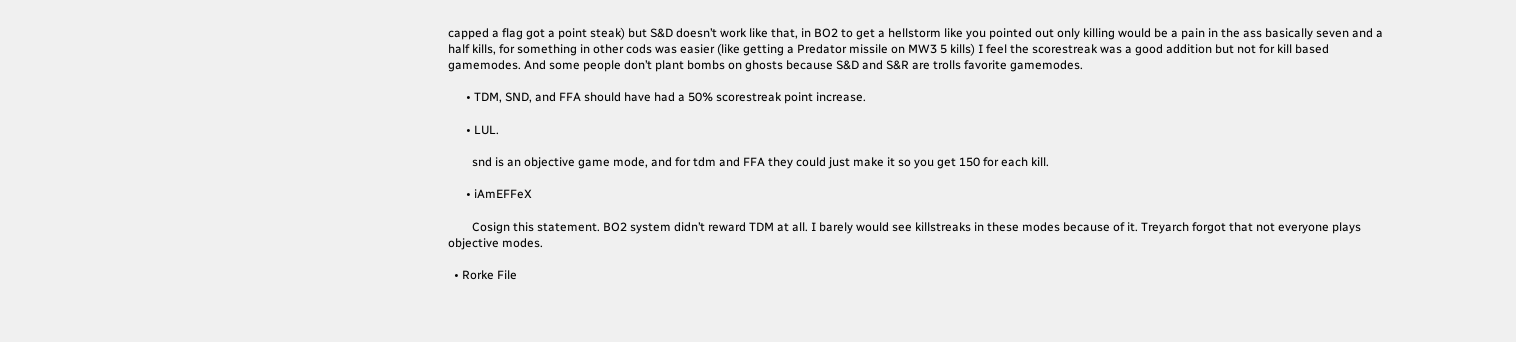capped a flag got a point steak) but S&D doesn’t work like that, in BO2 to get a hellstorm like you pointed out only killing would be a pain in the ass basically seven and a half kills, for something in other cods was easier (like getting a Predator missile on MW3 5 kills) I feel the scorestreak was a good addition but not for kill based gamemodes. And some people don’t plant bombs on ghosts because S&D and S&R are trolls favorite gamemodes.

      • TDM, SND, and FFA should have had a 50% scorestreak point increase.

      • LUL.

        snd is an objective game mode, and for tdm and FFA they could just make it so you get 150 for each kill.

      • iAmEFFeX

        Cosign this statement. BO2 system didn’t reward TDM at all. I barely would see killstreaks in these modes because of it. Treyarch forgot that not everyone plays objective modes.

  • Rorke File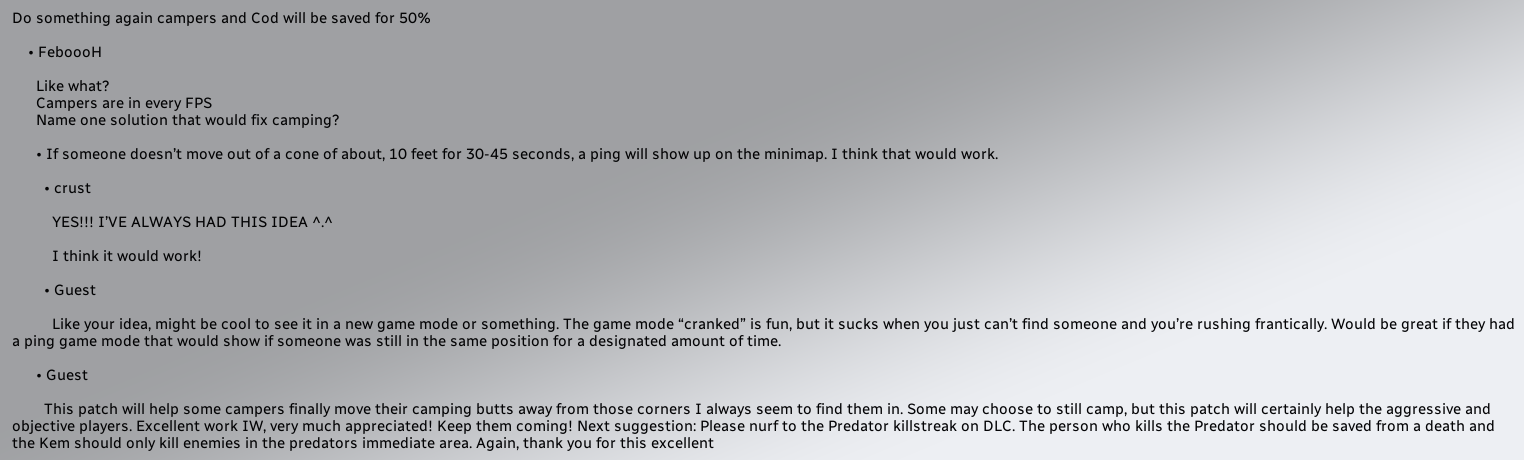Do something again campers and Cod will be saved for 50%

    • FeboooH

      Like what?
      Campers are in every FPS
      Name one solution that would fix camping?

      • If someone doesn’t move out of a cone of about, 10 feet for 30-45 seconds, a ping will show up on the minimap. I think that would work.

        • crust

          YES!!! I’VE ALWAYS HAD THIS IDEA ^.^

          I think it would work!

        • Guest

          Like your idea, might be cool to see it in a new game mode or something. The game mode “cranked” is fun, but it sucks when you just can’t find someone and you’re rushing frantically. Would be great if they had a ping game mode that would show if someone was still in the same position for a designated amount of time.

      • Guest

        This patch will help some campers finally move their camping butts away from those corners I always seem to find them in. Some may choose to still camp, but this patch will certainly help the aggressive and objective players. Excellent work IW, very much appreciated! Keep them coming! Next suggestion: Please nurf to the Predator killstreak on DLC. The person who kills the Predator should be saved from a death and the Kem should only kill enemies in the predators immediate area. Again, thank you for this excellent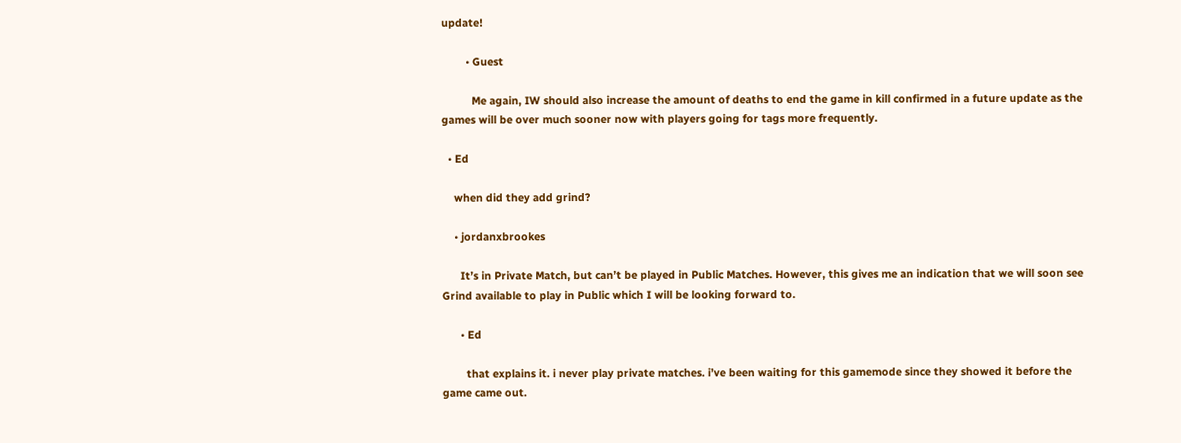update!

        • Guest

          Me again, IW should also increase the amount of deaths to end the game in kill confirmed in a future update as the games will be over much sooner now with players going for tags more frequently.

  • Ed

    when did they add grind?

    • jordanxbrookes

      It’s in Private Match, but can’t be played in Public Matches. However, this gives me an indication that we will soon see Grind available to play in Public which I will be looking forward to.

      • Ed

        that explains it. i never play private matches. i’ve been waiting for this gamemode since they showed it before the game came out.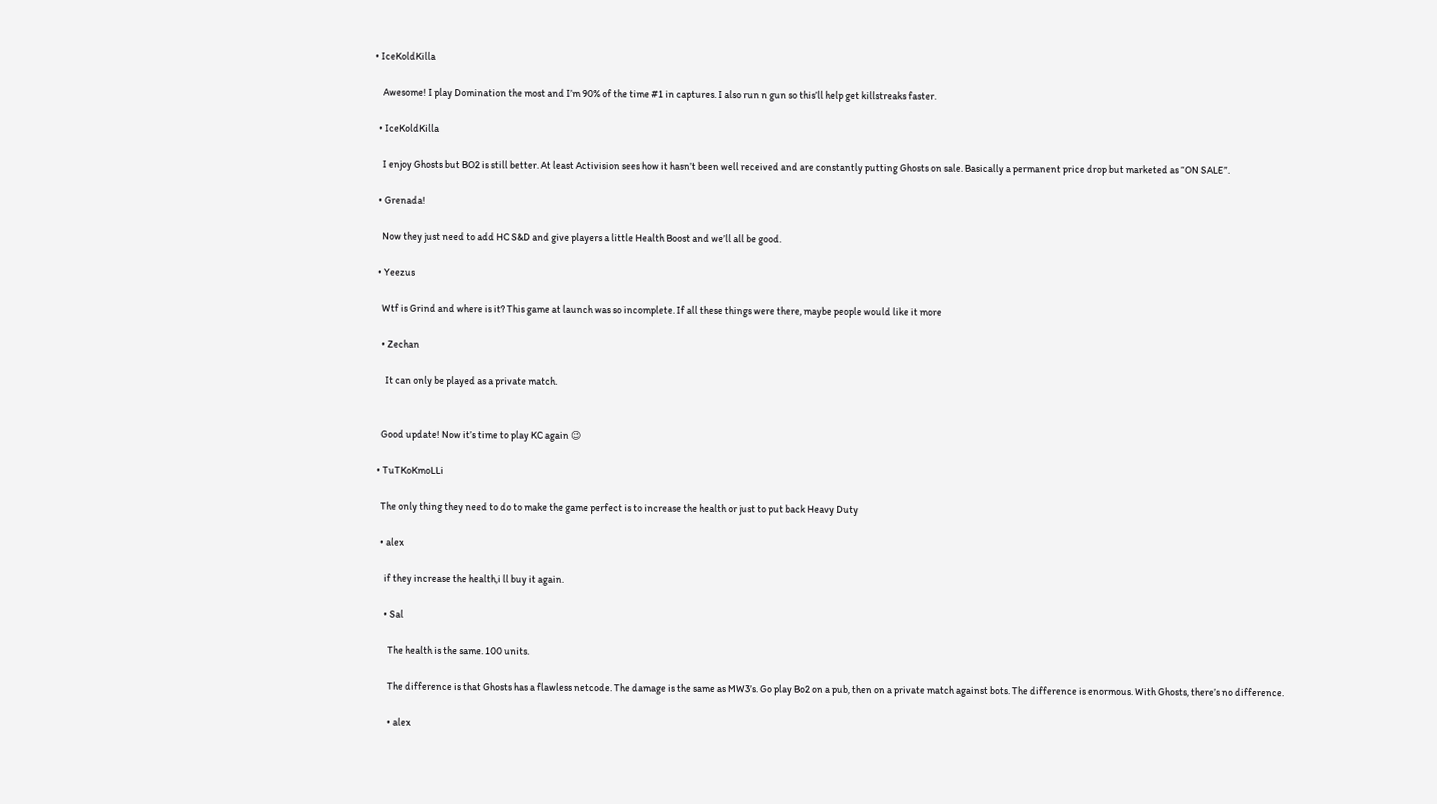• IceKoldKilla

    Awesome! I play Domination the most and I’m 90% of the time #1 in captures. I also run n gun so this’ll help get killstreaks faster.

  • IceKoldKilla

    I enjoy Ghosts but BO2 is still better. At least Activision sees how it hasn’t been well received and are constantly putting Ghosts on sale. Basically a permanent price drop but marketed as “ON SALE”.

  • Grenada!

    Now they just need to add HC S&D and give players a little Health Boost and we’ll all be good.

  • Yeezus

    Wtf is Grind and where is it? This game at launch was so incomplete. If all these things were there, maybe people would like it more

    • Zechan

      It can only be played as a private match.


    Good update! Now it’s time to play KC again 😉

  • TuTKoKmoLLi

    The only thing they need to do to make the game perfect is to increase the health or just to put back Heavy Duty

    • alex

      if they increase the health,i ll buy it again.

      • Sal

        The health is the same. 100 units.

        The difference is that Ghosts has a flawless netcode. The damage is the same as MW3’s. Go play Bo2 on a pub, then on a private match against bots. The difference is enormous. With Ghosts, there’s no difference.

        • alex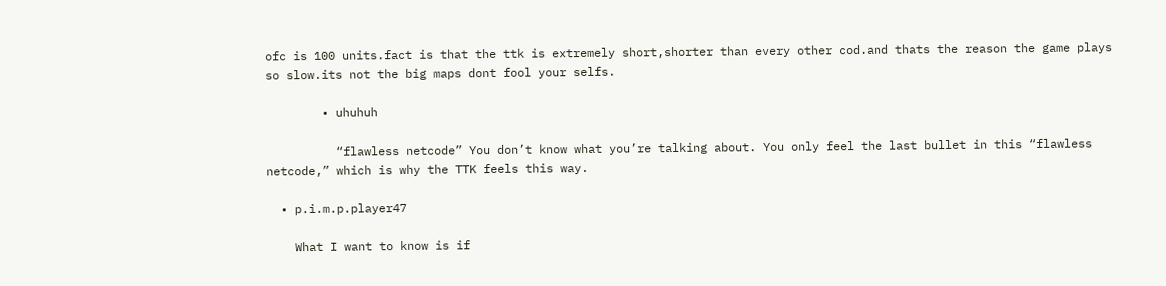ofc is 100 units.fact is that the ttk is extremely short,shorter than every other cod.and thats the reason the game plays so slow.its not the big maps dont fool your selfs.

        • uhuhuh

          “flawless netcode” You don’t know what you’re talking about. You only feel the last bullet in this “flawless netcode,” which is why the TTK feels this way.

  • p.i.m.p.player47

    What I want to know is if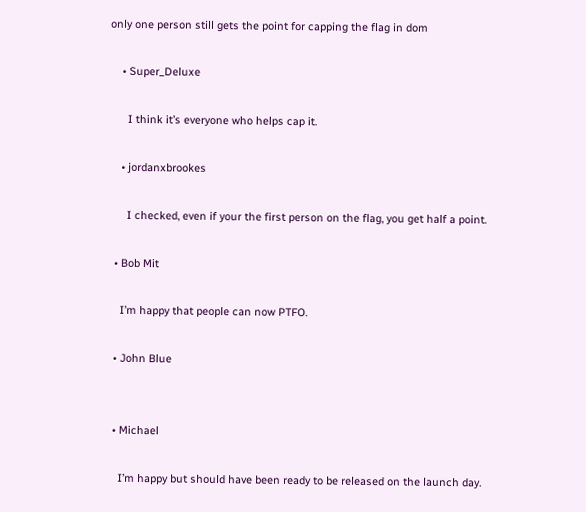only one person still gets the point for capping the flag in dom

    • Super_Deluxe

      I think it’s everyone who helps cap it.

    • jordanxbrookes

      I checked, even if your the first person on the flag, you get half a point.

  • Bob Mit

    I’m happy that people can now PTFO.

  • John Blue


  • Michael

    I’m happy but should have been ready to be released on the launch day.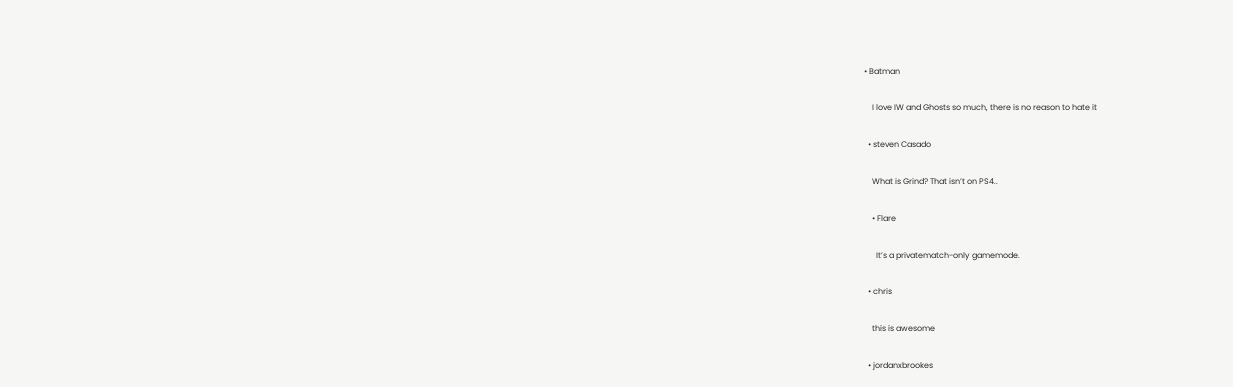• Batman

    I love IW and Ghosts so much, there is no reason to hate it

  • steven Casado

    What is Grind? That isn’t on PS4..

    • Flare

      It’s a privatematch-only gamemode.

  • chris

    this is awesome

  • jordanxbrookes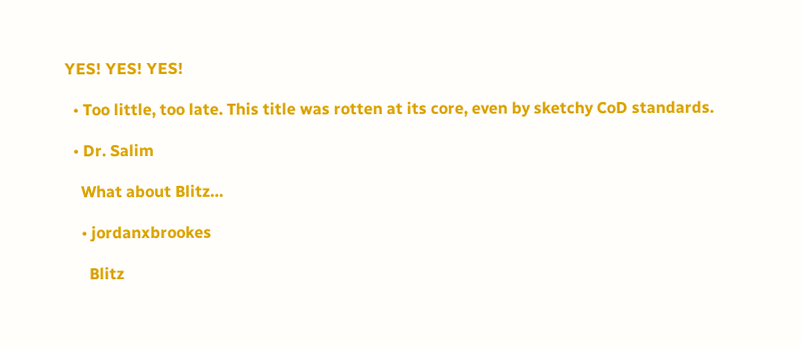YES! YES! YES!

  • Too little, too late. This title was rotten at its core, even by sketchy CoD standards.

  • Dr. Salim

    What about Blitz…

    • jordanxbrookes

      Blitz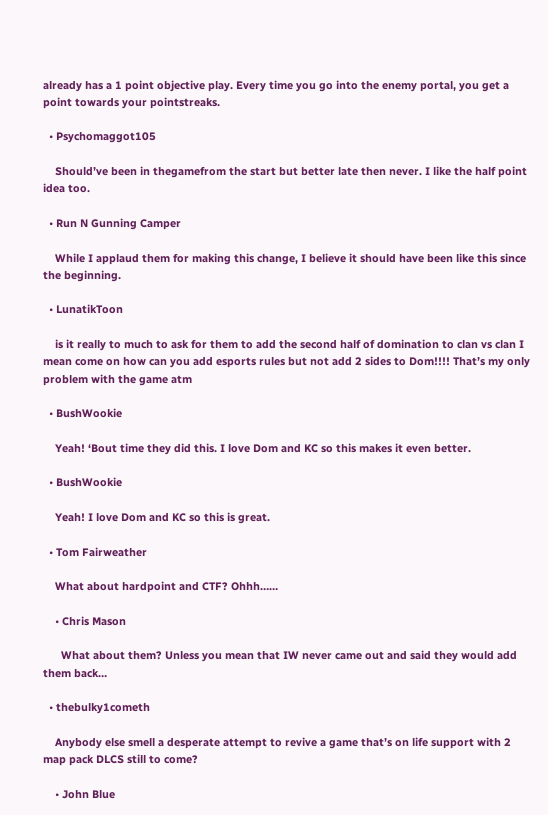already has a 1 point objective play. Every time you go into the enemy portal, you get a point towards your pointstreaks.

  • Psychomaggot105

    Should’ve been in thegamefrom the start but better late then never. I like the half point idea too.

  • Run N Gunning Camper

    While I applaud them for making this change, I believe it should have been like this since the beginning.

  • LunatikToon

    is it really to much to ask for them to add the second half of domination to clan vs clan I mean come on how can you add esports rules but not add 2 sides to Dom!!!! That’s my only problem with the game atm

  • BushWookie

    Yeah! ‘Bout time they did this. I love Dom and KC so this makes it even better.

  • BushWookie

    Yeah! I love Dom and KC so this is great.

  • Tom Fairweather

    What about hardpoint and CTF? Ohhh……

    • Chris Mason

      What about them? Unless you mean that IW never came out and said they would add them back…

  • thebulky1cometh

    Anybody else smell a desperate attempt to revive a game that’s on life support with 2 map pack DLCS still to come?

    • John Blue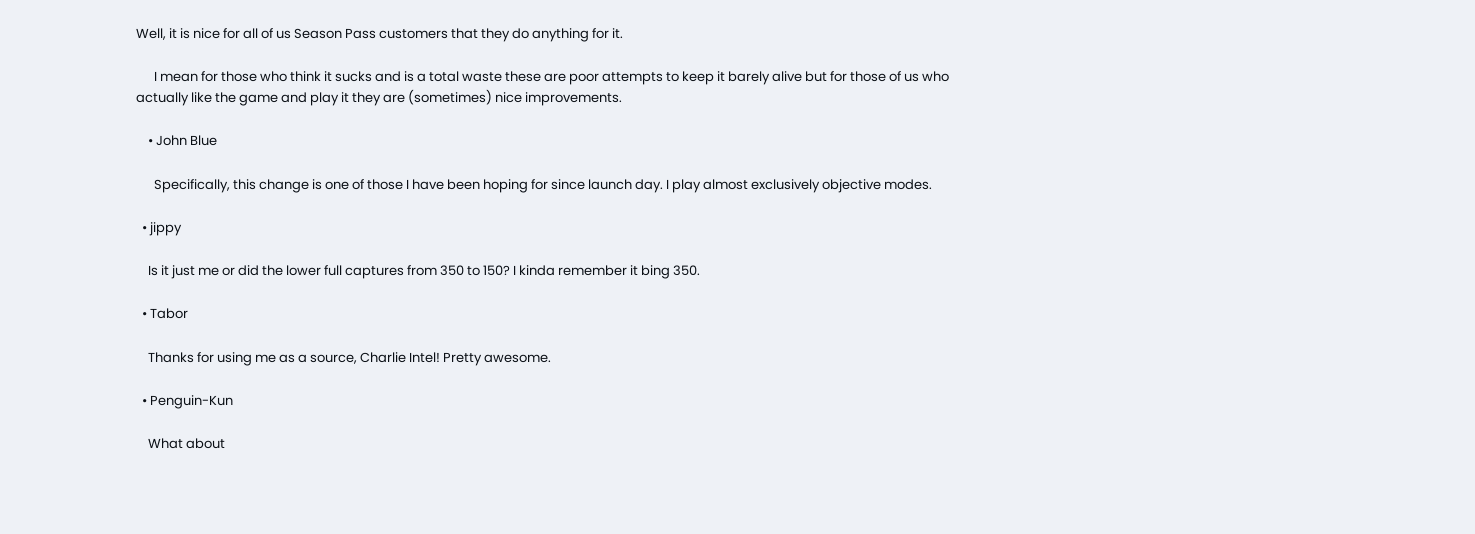Well, it is nice for all of us Season Pass customers that they do anything for it.

      I mean for those who think it sucks and is a total waste these are poor attempts to keep it barely alive but for those of us who actually like the game and play it they are (sometimes) nice improvements.

    • John Blue

      Specifically, this change is one of those I have been hoping for since launch day. I play almost exclusively objective modes.

  • jippy

    Is it just me or did the lower full captures from 350 to 150? I kinda remember it bing 350.

  • Tabor

    Thanks for using me as a source, Charlie Intel! Pretty awesome.

  • Penguin-Kun

    What about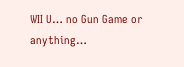WII U… no Gun Game or anything…